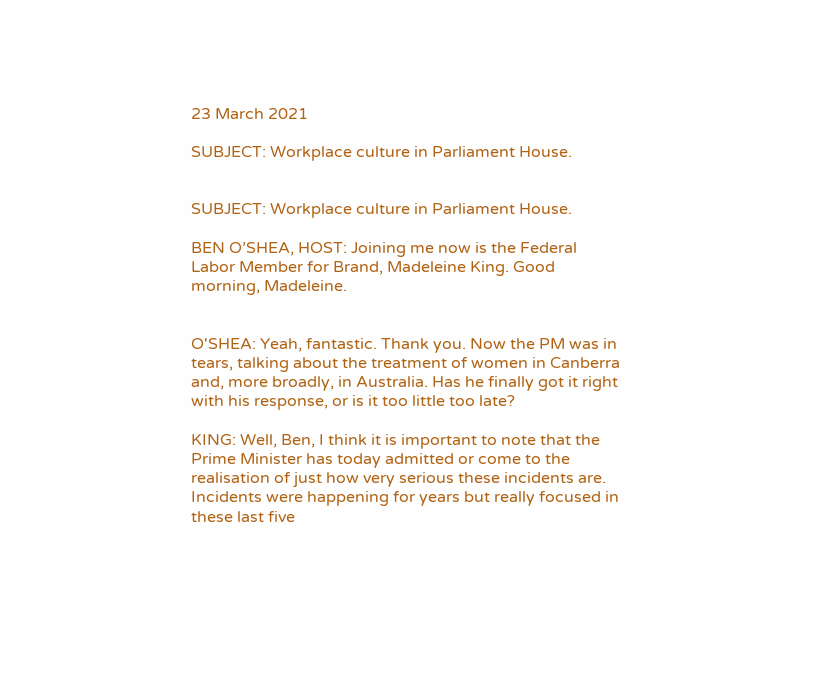23 March 2021

SUBJECT: Workplace culture in Parliament House.


SUBJECT: Workplace culture in Parliament House.

BEN O’SHEA, HOST: Joining me now is the Federal Labor Member for Brand, Madeleine King. Good morning, Madeleine.


O'SHEA: Yeah, fantastic. Thank you. Now the PM was in tears, talking about the treatment of women in Canberra and, more broadly, in Australia. Has he finally got it right with his response, or is it too little too late?

KING: Well, Ben, I think it is important to note that the Prime Minister has today admitted or come to the realisation of just how very serious these incidents are. Incidents were happening for years but really focused in these last five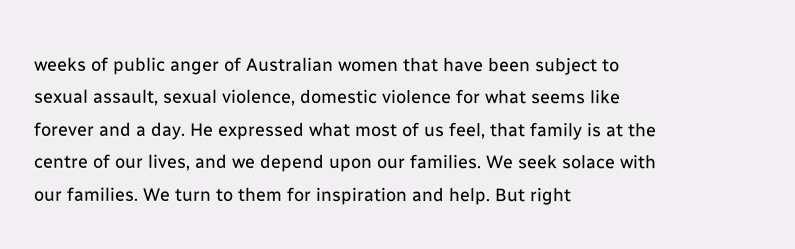weeks of public anger of Australian women that have been subject to sexual assault, sexual violence, domestic violence for what seems like forever and a day. He expressed what most of us feel, that family is at the centre of our lives, and we depend upon our families. We seek solace with our families. We turn to them for inspiration and help. But right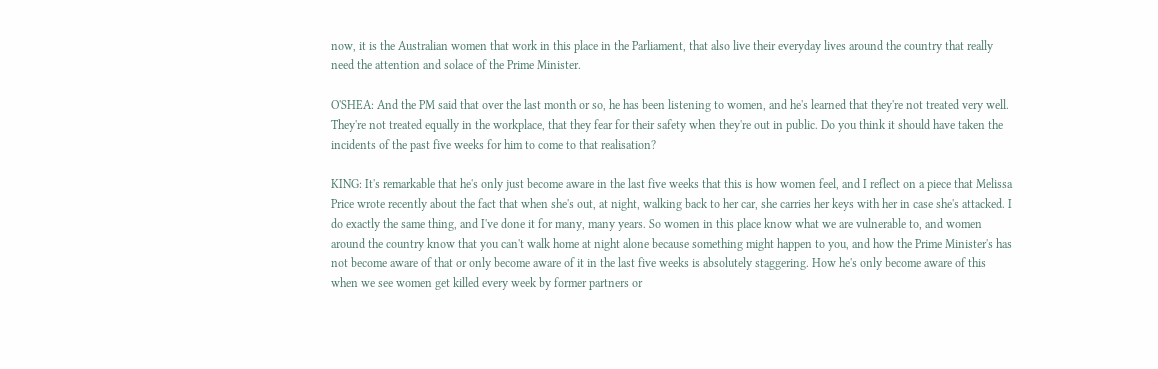now, it is the Australian women that work in this place in the Parliament, that also live their everyday lives around the country that really need the attention and solace of the Prime Minister.

O'SHEA: And the PM said that over the last month or so, he has been listening to women, and he's learned that they're not treated very well. They're not treated equally in the workplace, that they fear for their safety when they're out in public. Do you think it should have taken the incidents of the past five weeks for him to come to that realisation?

KING: It's remarkable that he's only just become aware in the last five weeks that this is how women feel, and I reflect on a piece that Melissa Price wrote recently about the fact that when she's out, at night, walking back to her car, she carries her keys with her in case she's attacked. I do exactly the same thing, and I've done it for many, many years. So women in this place know what we are vulnerable to, and women around the country know that you can't walk home at night alone because something might happen to you, and how the Prime Minister's has not become aware of that or only become aware of it in the last five weeks is absolutely staggering. How he's only become aware of this when we see women get killed every week by former partners or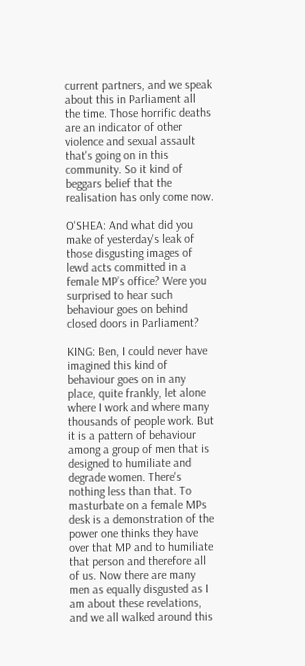current partners, and we speak about this in Parliament all the time. Those horrific deaths are an indicator of other violence and sexual assault that's going on in this community. So it kind of beggars belief that the realisation has only come now.

O'SHEA: And what did you make of yesterday's leak of those disgusting images of lewd acts committed in a female MP’s office? Were you surprised to hear such behaviour goes on behind closed doors in Parliament?

KING: Ben, I could never have imagined this kind of behaviour goes on in any place, quite frankly, let alone where I work and where many thousands of people work. But it is a pattern of behaviour among a group of men that is designed to humiliate and degrade women. There's nothing less than that. To masturbate on a female MPs desk is a demonstration of the power one thinks they have over that MP and to humiliate that person and therefore all of us. Now there are many men as equally disgusted as I am about these revelations, and we all walked around this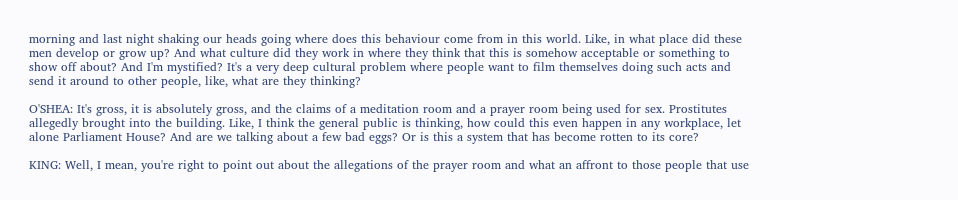morning and last night shaking our heads going where does this behaviour come from in this world. Like, in what place did these men develop or grow up? And what culture did they work in where they think that this is somehow acceptable or something to show off about? And I'm mystified? It's a very deep cultural problem where people want to film themselves doing such acts and send it around to other people, like, what are they thinking?

O'SHEA: It's gross, it is absolutely gross, and the claims of a meditation room and a prayer room being used for sex. Prostitutes allegedly brought into the building. Like, I think the general public is thinking, how could this even happen in any workplace, let alone Parliament House? And are we talking about a few bad eggs? Or is this a system that has become rotten to its core?

KING: Well, I mean, you're right to point out about the allegations of the prayer room and what an affront to those people that use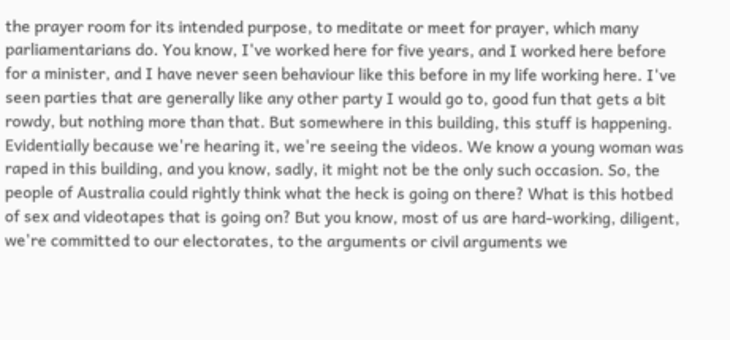the prayer room for its intended purpose, to meditate or meet for prayer, which many parliamentarians do. You know, I've worked here for five years, and I worked here before for a minister, and I have never seen behaviour like this before in my life working here. I've seen parties that are generally like any other party I would go to, good fun that gets a bit rowdy, but nothing more than that. But somewhere in this building, this stuff is happening. Evidentially because we're hearing it, we're seeing the videos. We know a young woman was raped in this building, and you know, sadly, it might not be the only such occasion. So, the people of Australia could rightly think what the heck is going on there? What is this hotbed of sex and videotapes that is going on? But you know, most of us are hard-working, diligent, we're committed to our electorates, to the arguments or civil arguments we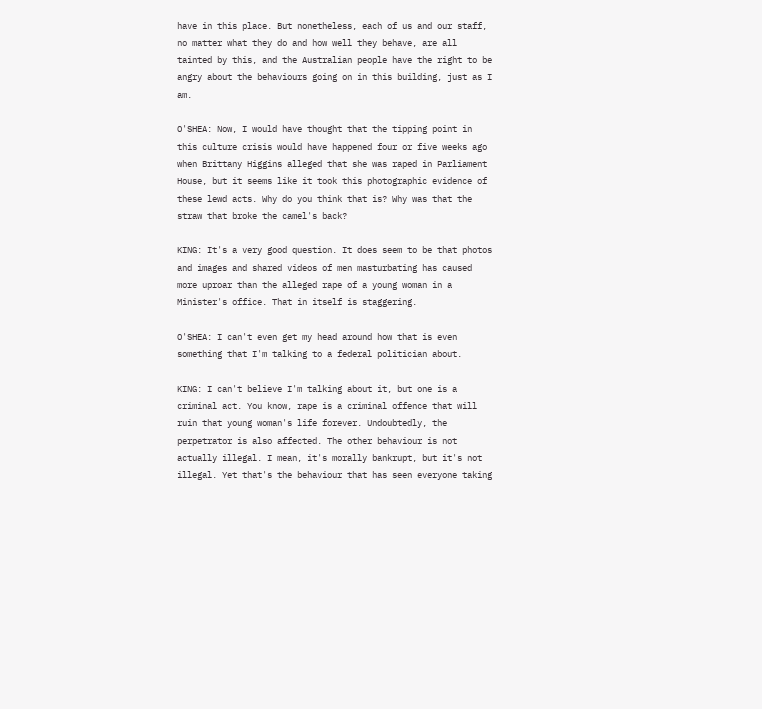have in this place. But nonetheless, each of us and our staff, no matter what they do and how well they behave, are all tainted by this, and the Australian people have the right to be angry about the behaviours going on in this building, just as I am.

O'SHEA: Now, I would have thought that the tipping point in this culture crisis would have happened four or five weeks ago when Brittany Higgins alleged that she was raped in Parliament House, but it seems like it took this photographic evidence of these lewd acts. Why do you think that is? Why was that the straw that broke the camel's back?

KING: It's a very good question. It does seem to be that photos and images and shared videos of men masturbating has caused more uproar than the alleged rape of a young woman in a Minister's office. That in itself is staggering.

O'SHEA: I can't even get my head around how that is even something that I'm talking to a federal politician about.

KING: I can't believe I'm talking about it, but one is a criminal act. You know, rape is a criminal offence that will ruin that young woman's life forever. Undoubtedly, the perpetrator is also affected. The other behaviour is not actually illegal. I mean, it's morally bankrupt, but it's not illegal. Yet that's the behaviour that has seen everyone taking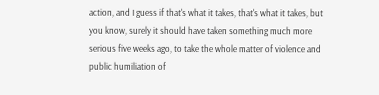action, and I guess if that's what it takes, that's what it takes, but you know, surely it should have taken something much more serious five weeks ago, to take the whole matter of violence and public humiliation of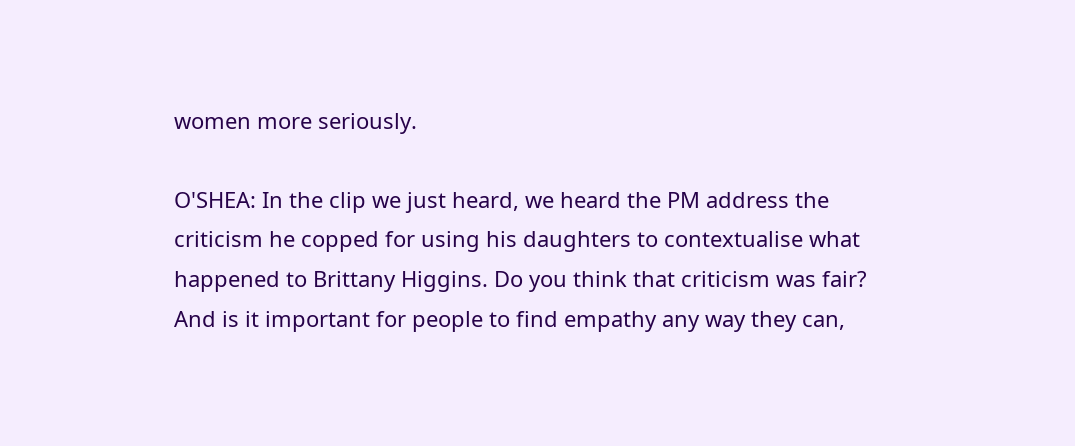women more seriously.

O'SHEA: In the clip we just heard, we heard the PM address the criticism he copped for using his daughters to contextualise what happened to Brittany Higgins. Do you think that criticism was fair? And is it important for people to find empathy any way they can,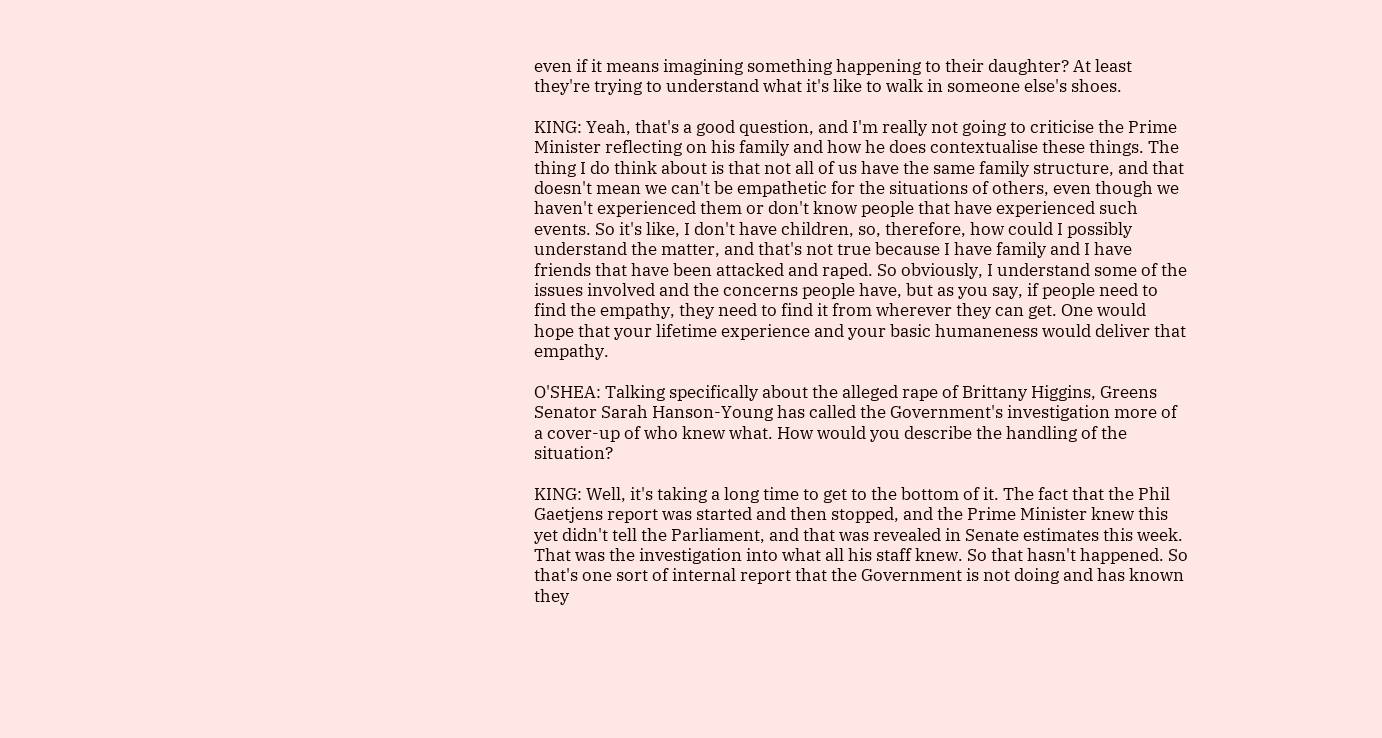even if it means imagining something happening to their daughter? At least they're trying to understand what it's like to walk in someone else's shoes.

KING: Yeah, that's a good question, and I'm really not going to criticise the Prime Minister reflecting on his family and how he does contextualise these things. The thing I do think about is that not all of us have the same family structure, and that doesn't mean we can't be empathetic for the situations of others, even though we haven't experienced them or don't know people that have experienced such events. So it's like, I don't have children, so, therefore, how could I possibly understand the matter, and that's not true because I have family and I have friends that have been attacked and raped. So obviously, I understand some of the issues involved and the concerns people have, but as you say, if people need to find the empathy, they need to find it from wherever they can get. One would hope that your lifetime experience and your basic humaneness would deliver that empathy.

O'SHEA: Talking specifically about the alleged rape of Brittany Higgins, Greens Senator Sarah Hanson-Young has called the Government's investigation more of a cover-up of who knew what. How would you describe the handling of the situation?

KING: Well, it's taking a long time to get to the bottom of it. The fact that the Phil Gaetjens report was started and then stopped, and the Prime Minister knew this yet didn't tell the Parliament, and that was revealed in Senate estimates this week. That was the investigation into what all his staff knew. So that hasn't happened. So that's one sort of internal report that the Government is not doing and has known they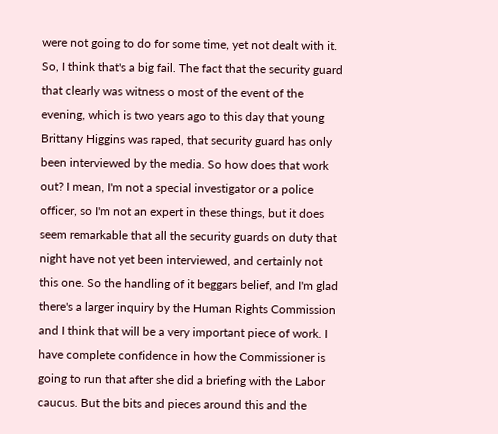were not going to do for some time, yet not dealt with it. So, I think that's a big fail. The fact that the security guard that clearly was witness o most of the event of the evening, which is two years ago to this day that young Brittany Higgins was raped, that security guard has only been interviewed by the media. So how does that work out? I mean, I'm not a special investigator or a police officer, so I'm not an expert in these things, but it does seem remarkable that all the security guards on duty that night have not yet been interviewed, and certainly not this one. So the handling of it beggars belief, and I'm glad there's a larger inquiry by the Human Rights Commission and I think that will be a very important piece of work. I have complete confidence in how the Commissioner is going to run that after she did a briefing with the Labor caucus. But the bits and pieces around this and the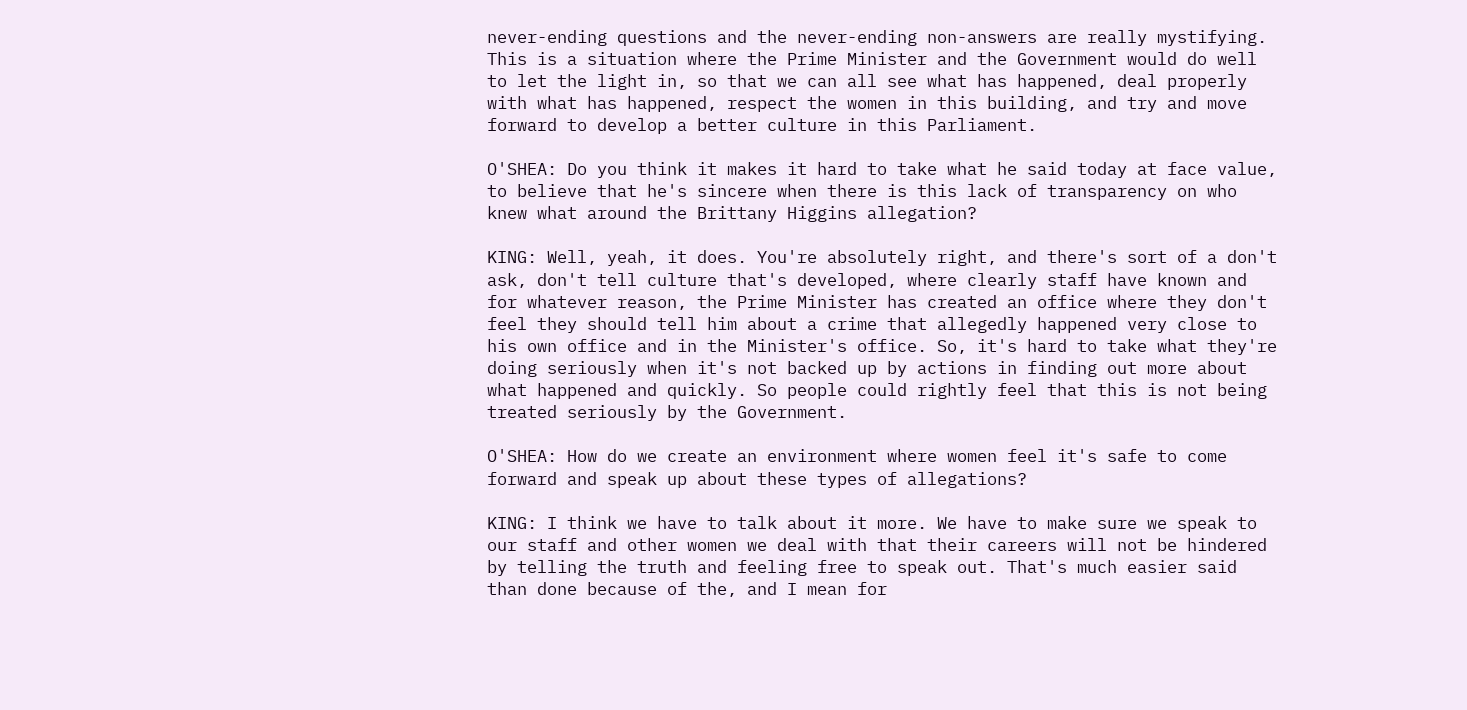never-ending questions and the never-ending non-answers are really mystifying. This is a situation where the Prime Minister and the Government would do well to let the light in, so that we can all see what has happened, deal properly with what has happened, respect the women in this building, and try and move forward to develop a better culture in this Parliament.

O'SHEA: Do you think it makes it hard to take what he said today at face value, to believe that he's sincere when there is this lack of transparency on who knew what around the Brittany Higgins allegation?

KING: Well, yeah, it does. You're absolutely right, and there's sort of a don't ask, don't tell culture that's developed, where clearly staff have known and for whatever reason, the Prime Minister has created an office where they don't feel they should tell him about a crime that allegedly happened very close to his own office and in the Minister's office. So, it's hard to take what they're doing seriously when it's not backed up by actions in finding out more about what happened and quickly. So people could rightly feel that this is not being treated seriously by the Government.

O'SHEA: How do we create an environment where women feel it's safe to come forward and speak up about these types of allegations?

KING: I think we have to talk about it more. We have to make sure we speak to our staff and other women we deal with that their careers will not be hindered by telling the truth and feeling free to speak out. That's much easier said than done because of the, and I mean for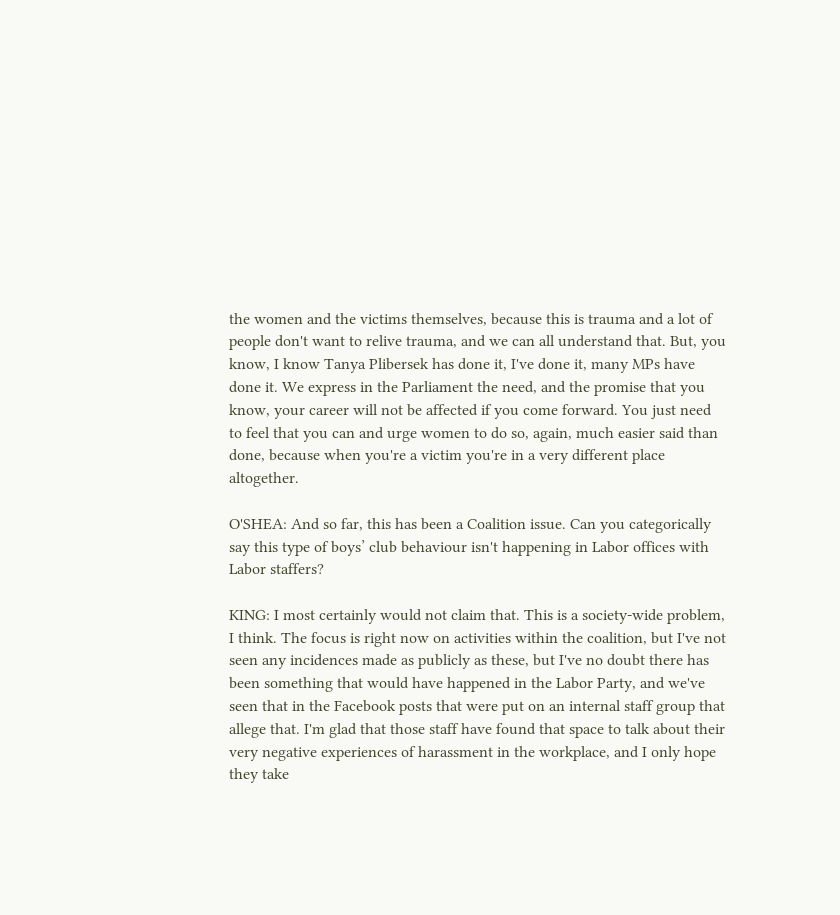the women and the victims themselves, because this is trauma and a lot of people don't want to relive trauma, and we can all understand that. But, you know, I know Tanya Plibersek has done it, I've done it, many MPs have done it. We express in the Parliament the need, and the promise that you know, your career will not be affected if you come forward. You just need to feel that you can and urge women to do so, again, much easier said than done, because when you're a victim you're in a very different place altogether.

O'SHEA: And so far, this has been a Coalition issue. Can you categorically say this type of boys’ club behaviour isn't happening in Labor offices with Labor staffers?

KING: I most certainly would not claim that. This is a society-wide problem, I think. The focus is right now on activities within the coalition, but I've not seen any incidences made as publicly as these, but I've no doubt there has been something that would have happened in the Labor Party, and we've seen that in the Facebook posts that were put on an internal staff group that allege that. I'm glad that those staff have found that space to talk about their very negative experiences of harassment in the workplace, and I only hope they take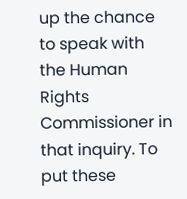up the chance to speak with the Human Rights Commissioner in that inquiry. To put these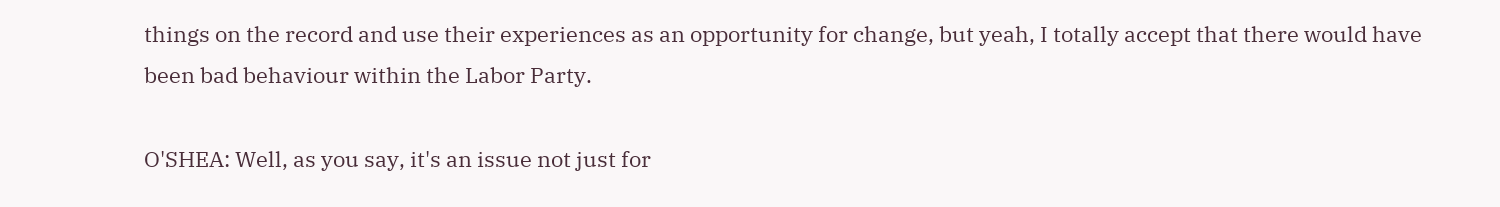things on the record and use their experiences as an opportunity for change, but yeah, I totally accept that there would have been bad behaviour within the Labor Party.

O'SHEA: Well, as you say, it's an issue not just for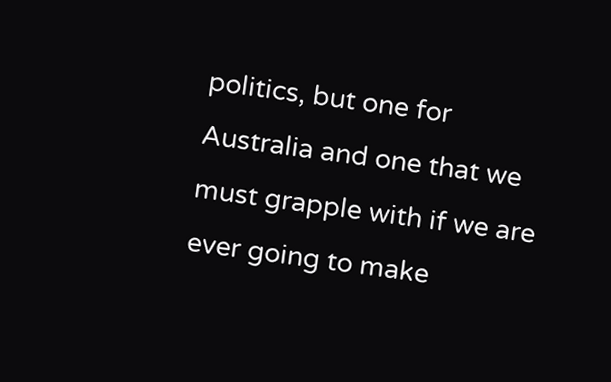politics, but one for Australia and one that we must grapple with if we are ever going to make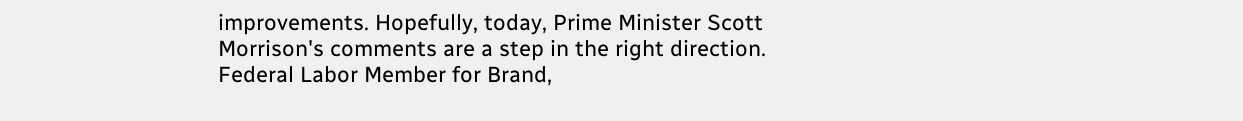improvements. Hopefully, today, Prime Minister Scott Morrison's comments are a step in the right direction. Federal Labor Member for Brand,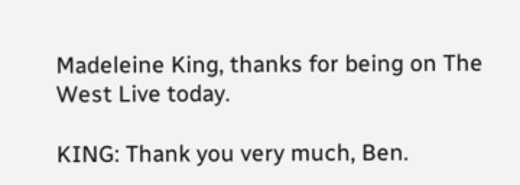Madeleine King, thanks for being on The West Live today.

KING: Thank you very much, Ben.